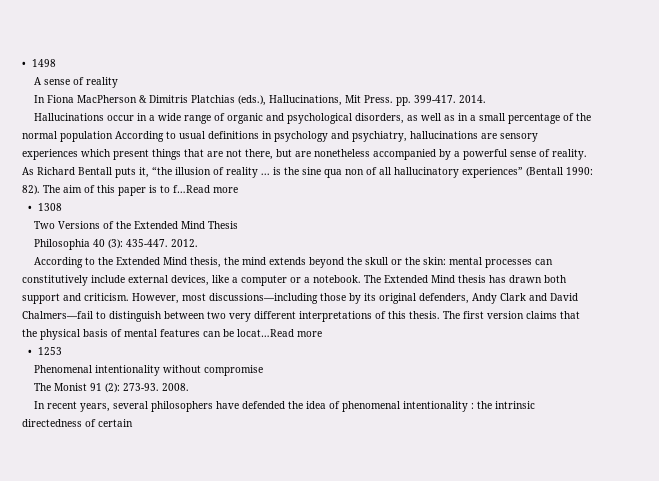•  1498
    A sense of reality
    In Fiona MacPherson & Dimitris Platchias (eds.), Hallucinations, Mit Press. pp. 399-417. 2014.
    Hallucinations occur in a wide range of organic and psychological disorders, as well as in a small percentage of the normal population According to usual definitions in psychology and psychiatry, hallucinations are sensory experiences which present things that are not there, but are nonetheless accompanied by a powerful sense of reality. As Richard Bentall puts it, “the illusion of reality ... is the sine qua non of all hallucinatory experiences” (Bentall 1990: 82). The aim of this paper is to f…Read more
  •  1308
    Two Versions of the Extended Mind Thesis
    Philosophia 40 (3): 435-447. 2012.
    According to the Extended Mind thesis, the mind extends beyond the skull or the skin: mental processes can constitutively include external devices, like a computer or a notebook. The Extended Mind thesis has drawn both support and criticism. However, most discussions—including those by its original defenders, Andy Clark and David Chalmers—fail to distinguish between two very different interpretations of this thesis. The first version claims that the physical basis of mental features can be locat…Read more
  •  1253
    Phenomenal intentionality without compromise
    The Monist 91 (2): 273-93. 2008.
    In recent years, several philosophers have defended the idea of phenomenal intentionality : the intrinsic directedness of certain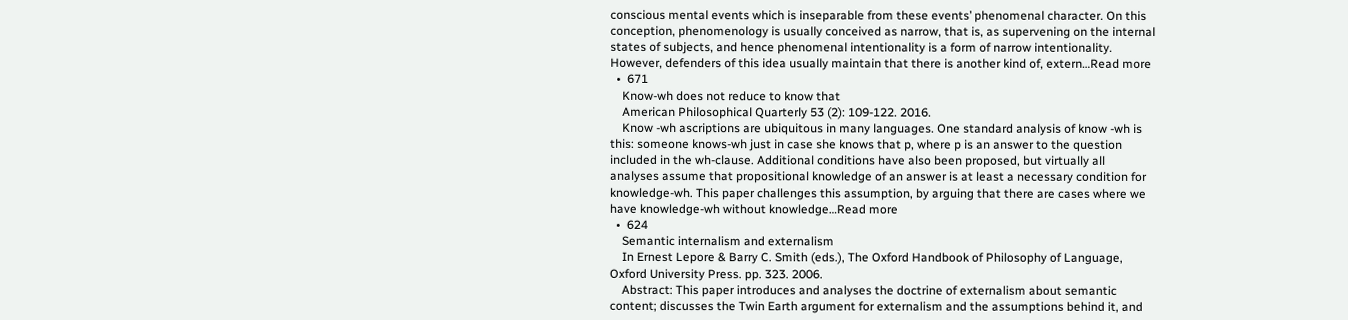conscious mental events which is inseparable from these events’ phenomenal character. On this conception, phenomenology is usually conceived as narrow, that is, as supervening on the internal states of subjects, and hence phenomenal intentionality is a form of narrow intentionality. However, defenders of this idea usually maintain that there is another kind of, extern…Read more
  •  671
    Know-wh does not reduce to know that
    American Philosophical Quarterly 53 (2): 109-122. 2016.
    Know -wh ascriptions are ubiquitous in many languages. One standard analysis of know -wh is this: someone knows-wh just in case she knows that p, where p is an answer to the question included in the wh-clause. Additional conditions have also been proposed, but virtually all analyses assume that propositional knowledge of an answer is at least a necessary condition for knowledge-wh. This paper challenges this assumption, by arguing that there are cases where we have knowledge-wh without knowledge…Read more
  •  624
    Semantic internalism and externalism
    In Ernest Lepore & Barry C. Smith (eds.), The Oxford Handbook of Philosophy of Language, Oxford University Press. pp. 323. 2006.
    Abstract: This paper introduces and analyses the doctrine of externalism about semantic content; discusses the Twin Earth argument for externalism and the assumptions behind it, and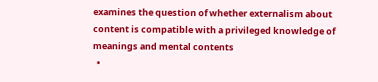examines the question of whether externalism about content is compatible with a privileged knowledge of meanings and mental contents
  •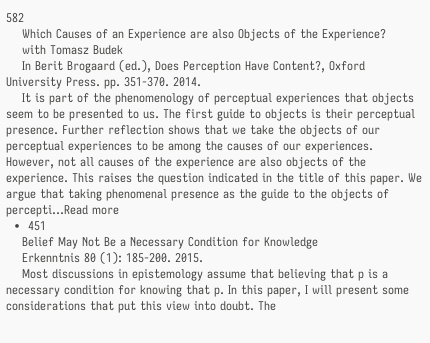582
    Which Causes of an Experience are also Objects of the Experience?
    with Tomasz Budek
    In Berit Brogaard (ed.), Does Perception Have Content?, Oxford University Press. pp. 351-370. 2014.
    It is part of the phenomenology of perceptual experiences that objects seem to be presented to us. The first guide to objects is their perceptual presence. Further reflection shows that we take the objects of our perceptual experiences to be among the causes of our experiences. However, not all causes of the experience are also objects of the experience. This raises the question indicated in the title of this paper. We argue that taking phenomenal presence as the guide to the objects of percepti…Read more
  •  451
    Belief May Not Be a Necessary Condition for Knowledge
    Erkenntnis 80 (1): 185-200. 2015.
    Most discussions in epistemology assume that believing that p is a necessary condition for knowing that p. In this paper, I will present some considerations that put this view into doubt. The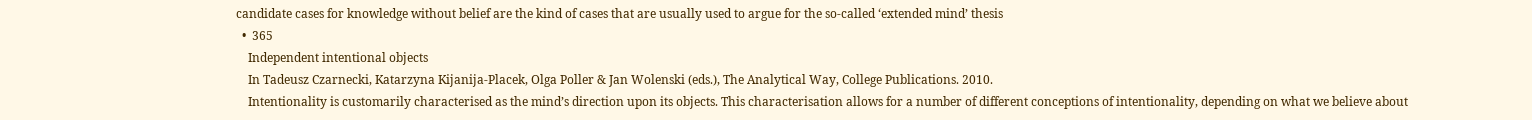candidate cases for knowledge without belief are the kind of cases that are usually used to argue for the so-called ‘extended mind’ thesis
  •  365
    Independent intentional objects
    In Tadeusz Czarnecki, Katarzyna Kijanija-Placek, Olga Poller & Jan Wolenski (eds.), The Analytical Way, College Publications. 2010.
    Intentionality is customarily characterised as the mind’s direction upon its objects. This characterisation allows for a number of different conceptions of intentionality, depending on what we believe about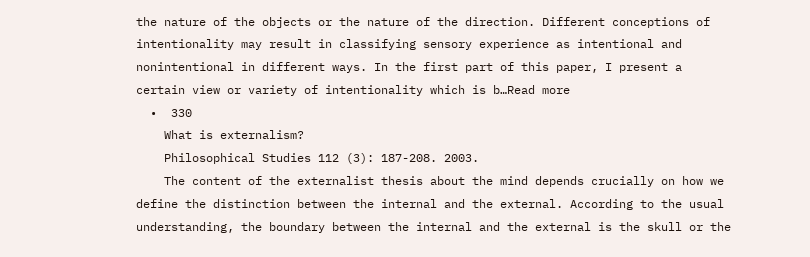the nature of the objects or the nature of the direction. Different conceptions of intentionality may result in classifying sensory experience as intentional and nonintentional in different ways. In the first part of this paper, I present a certain view or variety of intentionality which is b…Read more
  •  330
    What is externalism?
    Philosophical Studies 112 (3): 187-208. 2003.
    The content of the externalist thesis about the mind depends crucially on how we define the distinction between the internal and the external. According to the usual understanding, the boundary between the internal and the external is the skull or the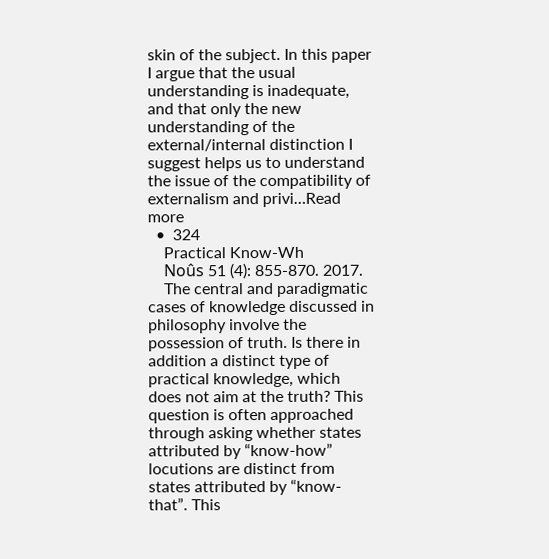skin of the subject. In this paper I argue that the usual understanding is inadequate, and that only the new understanding of the external/internal distinction I suggest helps us to understand the issue of the compatibility of externalism and privi…Read more
  •  324
    Practical Know‐Wh
    Noûs 51 (4): 855-870. 2017.
    The central and paradigmatic cases of knowledge discussed in philosophy involve the possession of truth. Is there in addition a distinct type of practical knowledge, which does not aim at the truth? This question is often approached through asking whether states attributed by “know-how” locutions are distinct from states attributed by “know-that”. This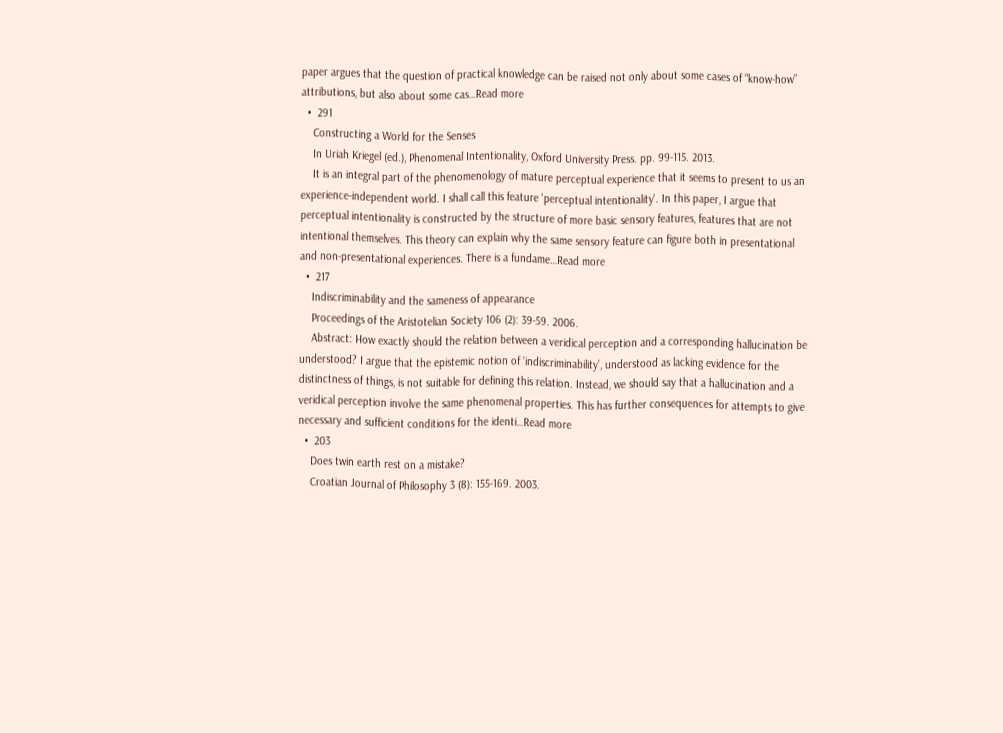paper argues that the question of practical knowledge can be raised not only about some cases of “know-how” attributions, but also about some cas…Read more
  •  291
    Constructing a World for the Senses
    In Uriah Kriegel (ed.), Phenomenal Intentionality, Oxford University Press. pp. 99-115. 2013.
    It is an integral part of the phenomenology of mature perceptual experience that it seems to present to us an experience-independent world. I shall call this feature 'perceptual intentionality'. In this paper, I argue that perceptual intentionality is constructed by the structure of more basic sensory features, features that are not intentional themselves. This theory can explain why the same sensory feature can figure both in presentational and non-presentational experiences. There is a fundame…Read more
  •  217
    Indiscriminability and the sameness of appearance
    Proceedings of the Aristotelian Society 106 (2): 39-59. 2006.
    Abstract: How exactly should the relation between a veridical perception and a corresponding hallucination be understood? I argue that the epistemic notion of ‘indiscriminability’, understood as lacking evidence for the distinctness of things, is not suitable for defining this relation. Instead, we should say that a hallucination and a veridical perception involve the same phenomenal properties. This has further consequences for attempts to give necessary and sufficient conditions for the identi…Read more
  •  203
    Does twin earth rest on a mistake?
    Croatian Journal of Philosophy 3 (8): 155-169. 2003.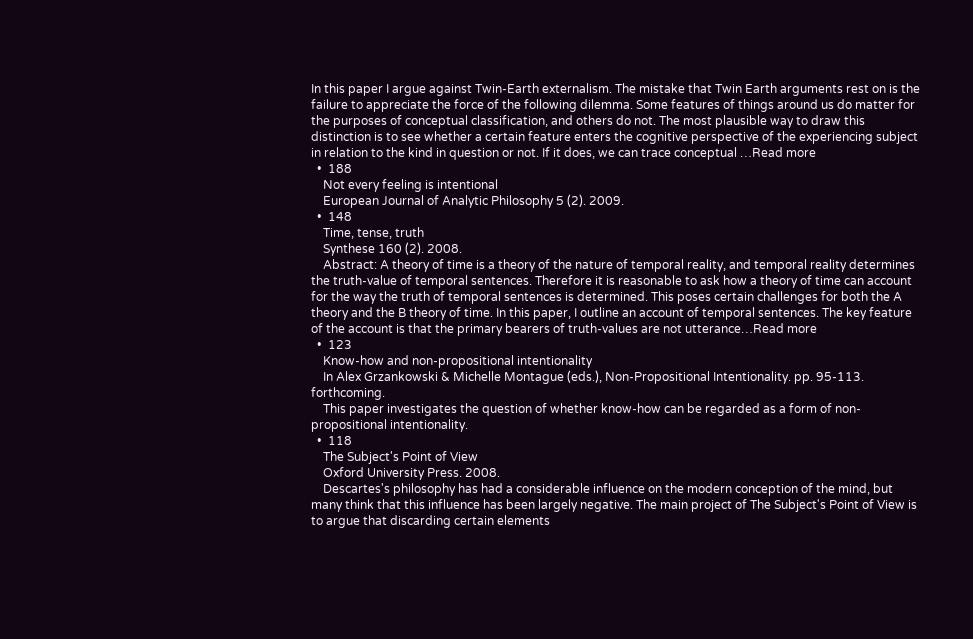In this paper I argue against Twin-Earth externalism. The mistake that Twin Earth arguments rest on is the failure to appreciate the force of the following dilemma. Some features of things around us do matter for the purposes of conceptual classification, and others do not. The most plausible way to draw this distinction is to see whether a certain feature enters the cognitive perspective of the experiencing subject in relation to the kind in question or not. If it does, we can trace conceptual …Read more
  •  188
    Not every feeling is intentional
    European Journal of Analytic Philosophy 5 (2). 2009.
  •  148
    Time, tense, truth
    Synthese 160 (2). 2008.
    Abstract: A theory of time is a theory of the nature of temporal reality, and temporal reality determines the truth-value of temporal sentences. Therefore it is reasonable to ask how a theory of time can account for the way the truth of temporal sentences is determined. This poses certain challenges for both the A theory and the B theory of time. In this paper, I outline an account of temporal sentences. The key feature of the account is that the primary bearers of truth-values are not utterance…Read more
  •  123
    Know-how and non-propositional intentionality
    In Alex Grzankowski & Michelle Montague (eds.), Non-Propositional Intentionality. pp. 95-113. forthcoming.
    This paper investigates the question of whether know-how can be regarded as a form of non-propositional intentionality.
  •  118
    The Subject's Point of View
    Oxford University Press. 2008.
    Descartes's philosophy has had a considerable influence on the modern conception of the mind, but many think that this influence has been largely negative. The main project of The Subject's Point of View is to argue that discarding certain elements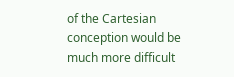of the Cartesian conception would be much more difficult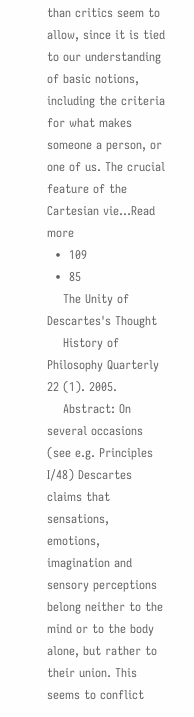than critics seem to allow, since it is tied to our understanding of basic notions, including the criteria for what makes someone a person, or one of us. The crucial feature of the Cartesian vie…Read more
  •  109
  •  85
    The Unity of Descartes's Thought
    History of Philosophy Quarterly 22 (1). 2005.
    Abstract: On several occasions (see e.g. Principles I/48) Descartes claims that sensations, emotions, imagination and sensory perceptions belong neither to the mind or to the body alone, but rather to their union. This seems to conflict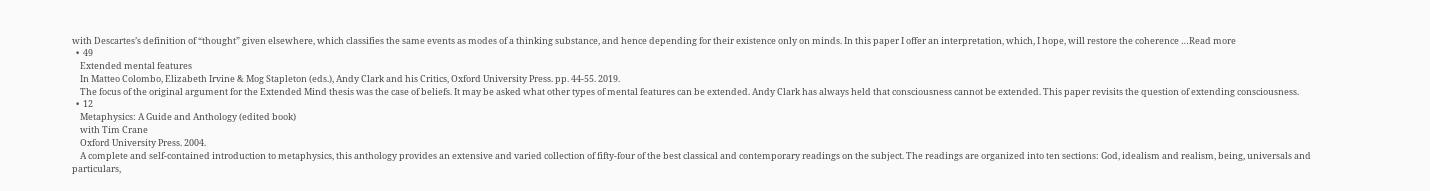with Descartes’s definition of “thought” given elsewhere, which classifies the same events as modes of a thinking substance, and hence depending for their existence only on minds. In this paper I offer an interpretation, which, I hope, will restore the coherence …Read more
  •  49
    Extended mental features
    In Matteo Colombo, Elizabeth Irvine & Mog Stapleton (eds.), Andy Clark and his Critics, Oxford University Press. pp. 44-55. 2019.
    The focus of the original argument for the Extended Mind thesis was the case of beliefs. It may be asked what other types of mental features can be extended. Andy Clark has always held that consciousness cannot be extended. This paper revisits the question of extending consciousness.
  •  12
    Metaphysics: A Guide and Anthology (edited book)
    with Tim Crane
    Oxford University Press. 2004.
    A complete and self-contained introduction to metaphysics, this anthology provides an extensive and varied collection of fifty-four of the best classical and contemporary readings on the subject. The readings are organized into ten sections: God, idealism and realism, being, universals and particulars,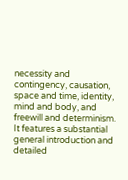necessity and contingency, causation, space and time, identity, mind and body, and freewill and determinism. It features a substantial general introduction and detailed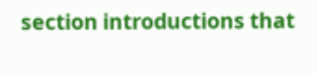section introductions that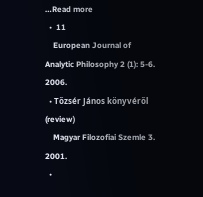…Read more
  •  11
    European Journal of Analytic Philosophy 2 (1): 5-6. 2006.
  • Tőzsér János könyvéről (review)
    Magyar Filozofiai Szemle 3. 2001.
  •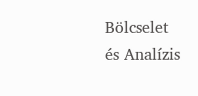Bölcselet és Analízis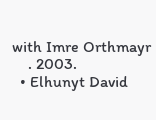with Imre Orthmayr
    . 2003.
  • Elhunyt David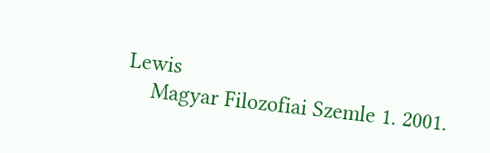Lewis
    Magyar Filozofiai Szemle 1. 2001.